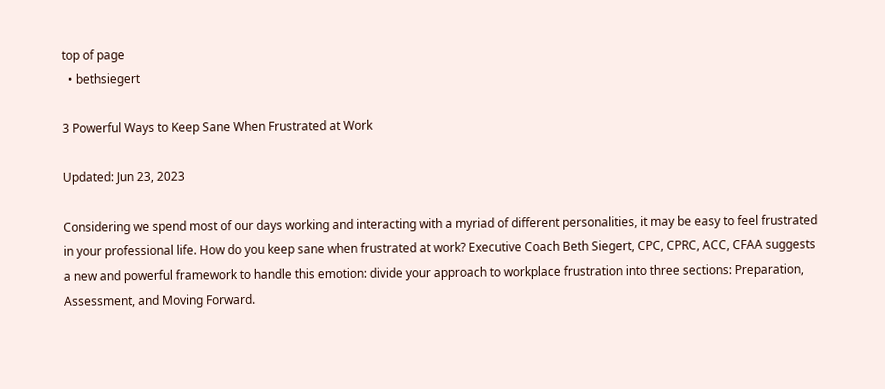top of page
  • bethsiegert

3 Powerful Ways to Keep Sane When Frustrated at Work

Updated: Jun 23, 2023

Considering we spend most of our days working and interacting with a myriad of different personalities, it may be easy to feel frustrated in your professional life. How do you keep sane when frustrated at work? Executive Coach Beth Siegert, CPC, CPRC, ACC, CFAA suggests a new and powerful framework to handle this emotion: divide your approach to workplace frustration into three sections: Preparation, Assessment, and Moving Forward.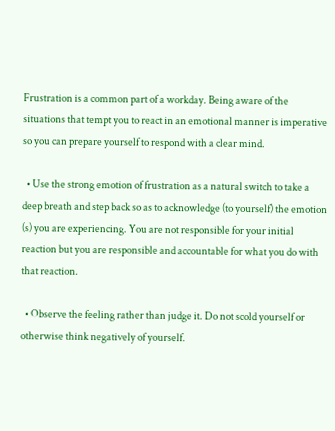Frustration is a common part of a workday. Being aware of the situations that tempt you to react in an emotional manner is imperative so you can prepare yourself to respond with a clear mind.

  • Use the strong emotion of frustration as a natural switch to take a deep breath and step back so as to acknowledge (to yourself) the emotion (s) you are experiencing. You are not responsible for your initial reaction but you are responsible and accountable for what you do with that reaction.

  • Observe the feeling rather than judge it. Do not scold yourself or otherwise think negatively of yourself.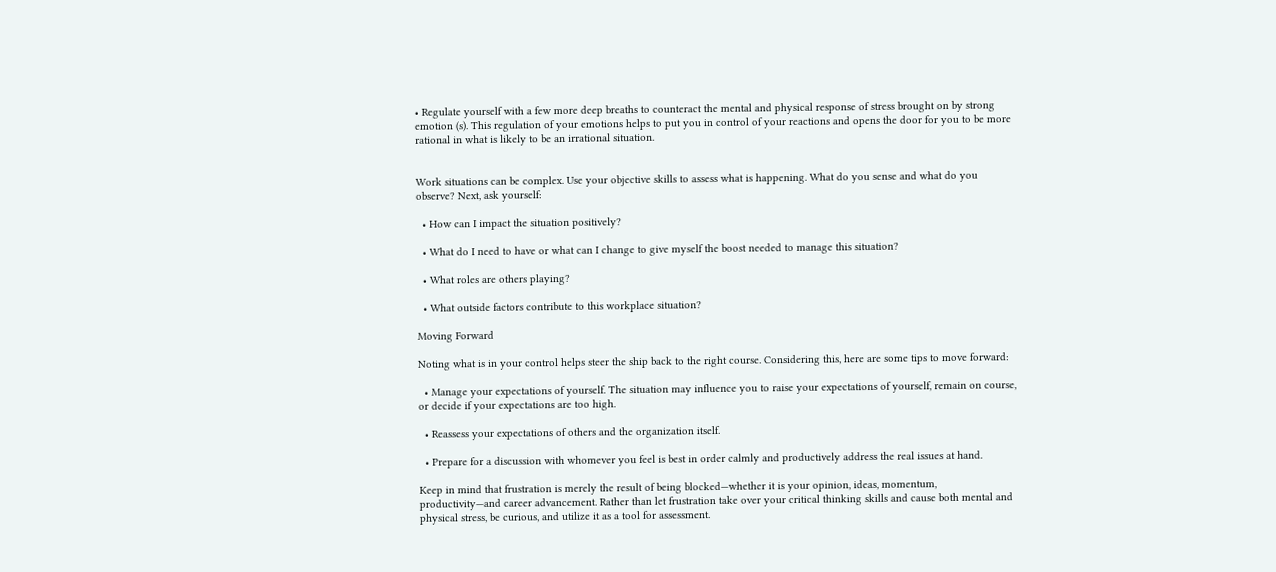• Regulate yourself with a few more deep breaths to counteract the mental and physical response of stress brought on by strong emotion (s). This regulation of your emotions helps to put you in control of your reactions and opens the door for you to be more rational in what is likely to be an irrational situation.


Work situations can be complex. Use your objective skills to assess what is happening. What do you sense and what do you observe? Next, ask yourself:

  • How can I impact the situation positively?

  • What do I need to have or what can I change to give myself the boost needed to manage this situation?

  • What roles are others playing?

  • What outside factors contribute to this workplace situation?

Moving Forward

Noting what is in your control helps steer the ship back to the right course. Considering this, here are some tips to move forward:

  • Manage your expectations of yourself. The situation may influence you to raise your expectations of yourself, remain on course, or decide if your expectations are too high.

  • Reassess your expectations of others and the organization itself.

  • Prepare for a discussion with whomever you feel is best in order calmly and productively address the real issues at hand.

Keep in mind that frustration is merely the result of being blocked—whether it is your opinion, ideas, momentum, productivity—and career advancement. Rather than let frustration take over your critical thinking skills and cause both mental and physical stress, be curious, and utilize it as a tool for assessment.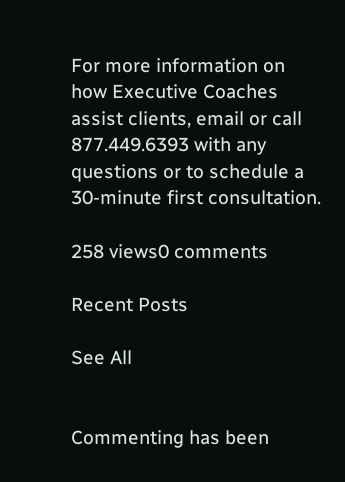For more information on how Executive Coaches assist clients, email or call 877.449.6393 with any questions or to schedule a 30-minute first consultation.

258 views0 comments

Recent Posts

See All


Commenting has been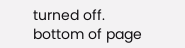turned off.
bottom of page